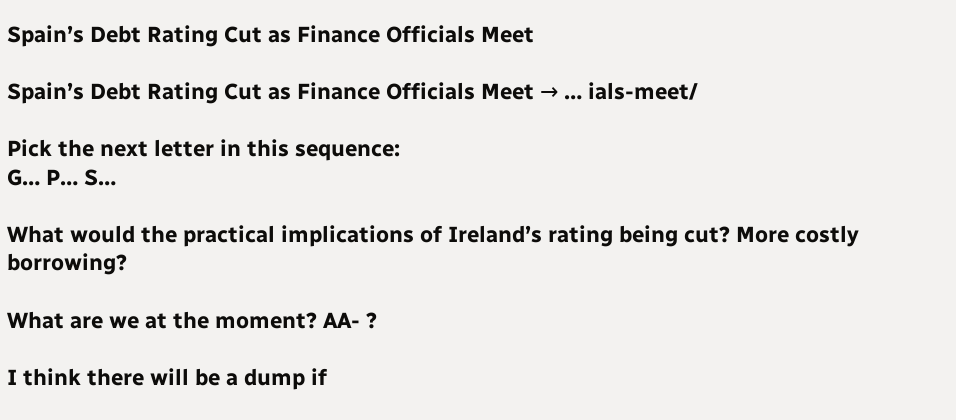Spain’s Debt Rating Cut as Finance Officials Meet

Spain’s Debt Rating Cut as Finance Officials Meet → … ials-meet/

Pick the next letter in this sequence:
G… P… S…

What would the practical implications of Ireland’s rating being cut? More costly borrowing?

What are we at the moment? AA- ?

I think there will be a dump if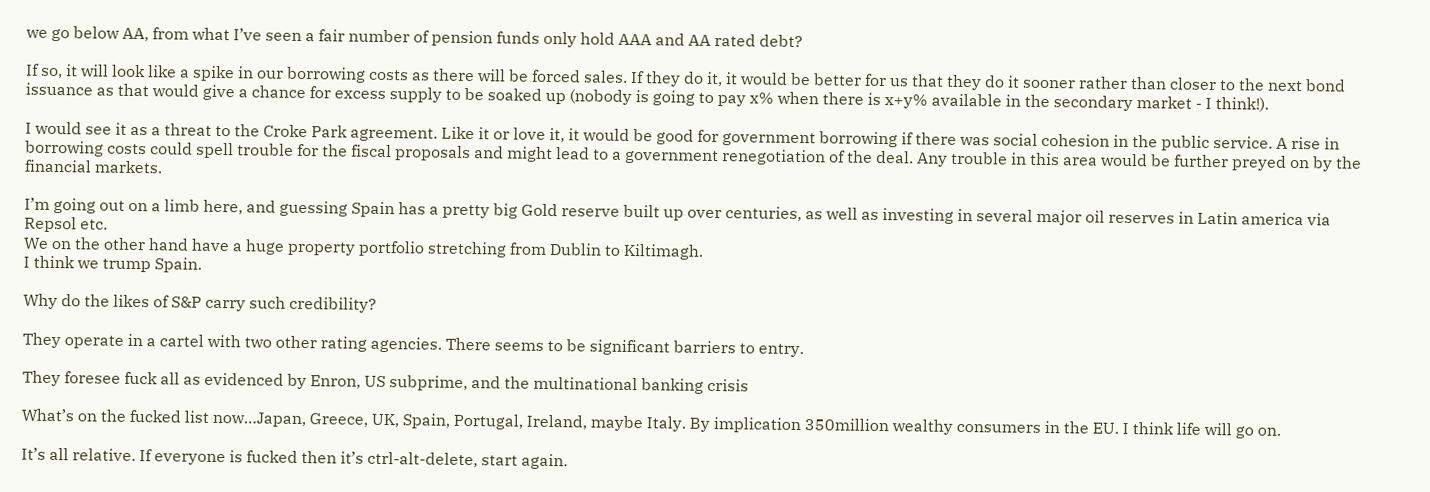we go below AA, from what I’ve seen a fair number of pension funds only hold AAA and AA rated debt?

If so, it will look like a spike in our borrowing costs as there will be forced sales. If they do it, it would be better for us that they do it sooner rather than closer to the next bond issuance as that would give a chance for excess supply to be soaked up (nobody is going to pay x% when there is x+y% available in the secondary market - I think!).

I would see it as a threat to the Croke Park agreement. Like it or love it, it would be good for government borrowing if there was social cohesion in the public service. A rise in borrowing costs could spell trouble for the fiscal proposals and might lead to a government renegotiation of the deal. Any trouble in this area would be further preyed on by the financial markets.

I’m going out on a limb here, and guessing Spain has a pretty big Gold reserve built up over centuries, as well as investing in several major oil reserves in Latin america via Repsol etc.
We on the other hand have a huge property portfolio stretching from Dublin to Kiltimagh.
I think we trump Spain.

Why do the likes of S&P carry such credibility?

They operate in a cartel with two other rating agencies. There seems to be significant barriers to entry.

They foresee fuck all as evidenced by Enron, US subprime, and the multinational banking crisis

What’s on the fucked list now…Japan, Greece, UK, Spain, Portugal, Ireland, maybe Italy. By implication 350million wealthy consumers in the EU. I think life will go on.

It’s all relative. If everyone is fucked then it’s ctrl-alt-delete, start again.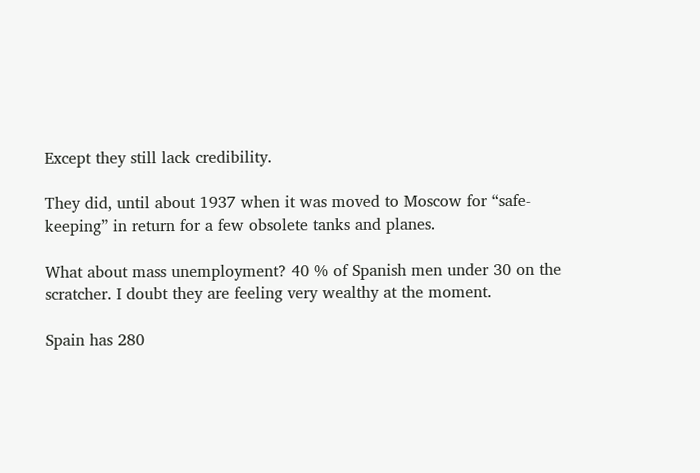Except they still lack credibility.

They did, until about 1937 when it was moved to Moscow for “safe-keeping” in return for a few obsolete tanks and planes.

What about mass unemployment? 40 % of Spanish men under 30 on the scratcher. I doubt they are feeling very wealthy at the moment.

Spain has 280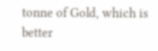tonne of Gold, which is better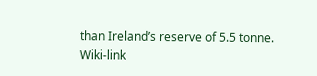than Ireland’s reserve of 5.5 tonne. Wiki-link